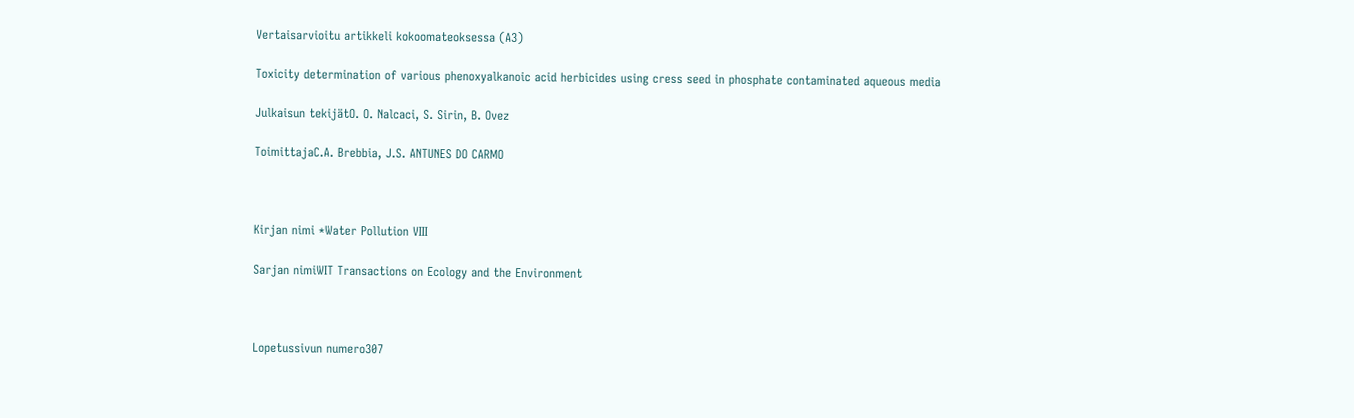Vertaisarvioitu artikkeli kokoomateoksessa (A3)

Toxicity determination of various phenoxyalkanoic acid herbicides using cress seed in phosphate contaminated aqueous media

Julkaisun tekijätO. O. Nalcaci, S. Sirin, B. Ovez

ToimittajaC.A. Brebbia, J.S. ANTUNES DO CARMO



Kirjan nimi *Water Pollution VIII

Sarjan nimiWIT Transactions on Ecology and the Environment



Lopetussivun numero307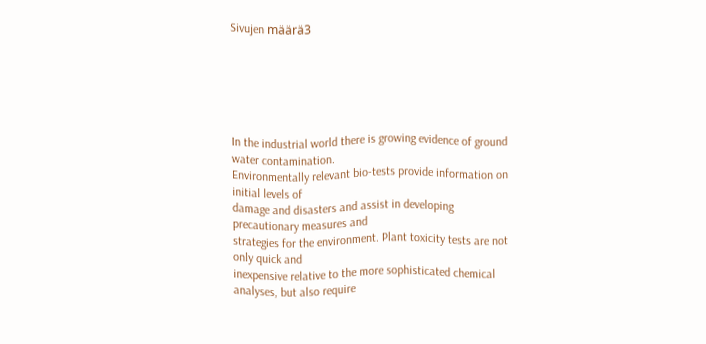Sivujen määrä3






In the industrial world there is growing evidence of ground water contamination.
Environmentally relevant bio-tests provide information on initial levels of
damage and disasters and assist in developing precautionary measures and
strategies for the environment. Plant toxicity tests are not only quick and
inexpensive relative to the more sophisticated chemical analyses, but also require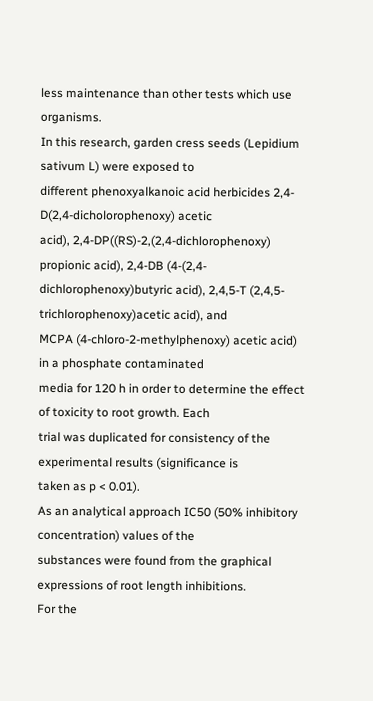less maintenance than other tests which use organisms.
In this research, garden cress seeds (Lepidium sativum L) were exposed to
different phenoxyalkanoic acid herbicides 2,4-D(2,4-dicholorophenoxy) acetic
acid), 2,4-DP((RS)-2,(2,4-dichlorophenoxy) propionic acid), 2,4-DB (4-(2,4-
dichlorophenoxy)butyric acid), 2,4,5-T (2,4,5-trichlorophenoxy)acetic acid), and
MCPA (4-chloro-2-methylphenoxy) acetic acid) in a phosphate contaminated
media for 120 h in order to determine the effect of toxicity to root growth. Each
trial was duplicated for consistency of the experimental results (significance is
taken as p < 0.01).
As an analytical approach IC50 (50% inhibitory concentration) values of the
substances were found from the graphical expressions of root length inhibitions.
For the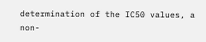determination of the IC50 values, a non-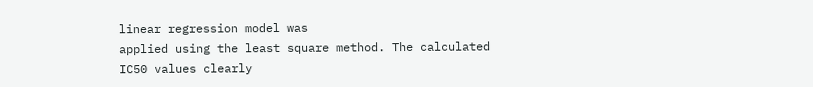linear regression model was
applied using the least square method. The calculated IC50 values clearly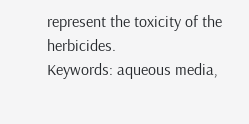represent the toxicity of the herbicides.
Keywords: aqueous media,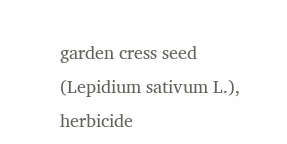garden cress seed (Lepidium sativum L.), herbicide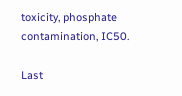toxicity, phosphate contamination, IC50.

Last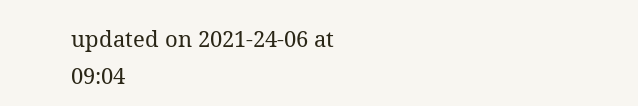updated on 2021-24-06 at 09:04